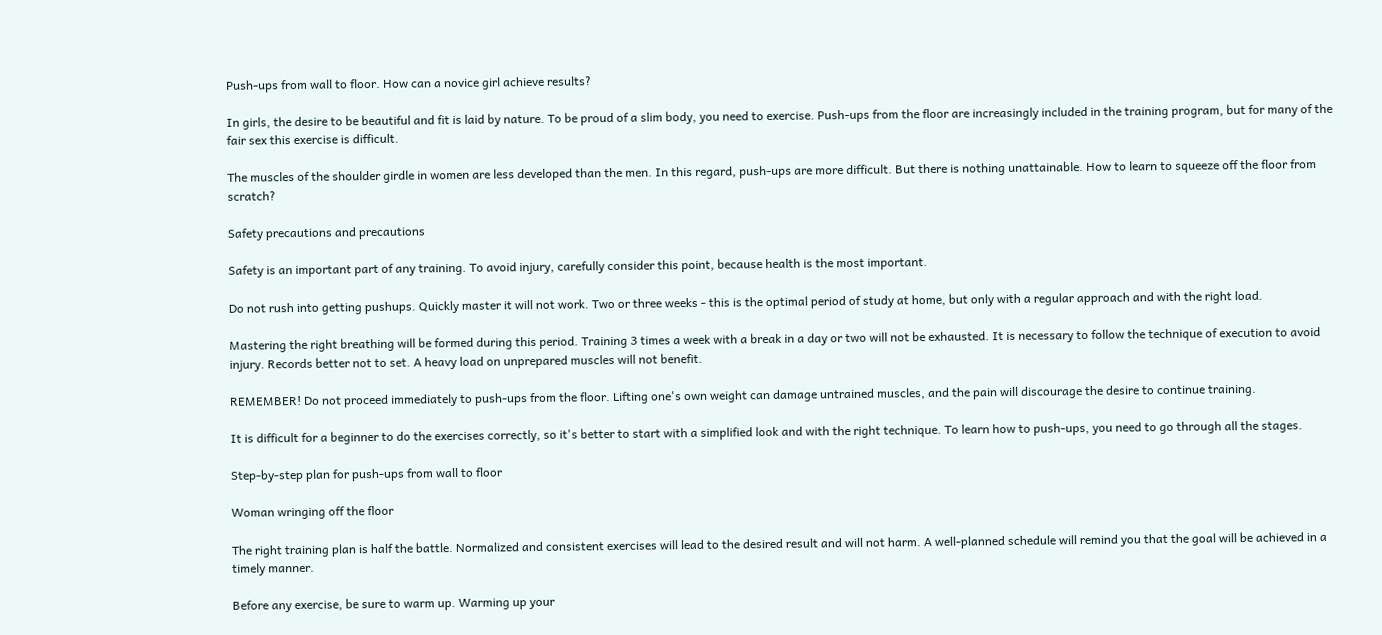Push-ups from wall to floor. How can a novice girl achieve results?

In girls, the desire to be beautiful and fit is laid by nature. To be proud of a slim body, you need to exercise. Push-ups from the floor are increasingly included in the training program, but for many of the fair sex this exercise is difficult.

The muscles of the shoulder girdle in women are less developed than the men. In this regard, push-ups are more difficult. But there is nothing unattainable. How to learn to squeeze off the floor from scratch?

Safety precautions and precautions

Safety is an important part of any training. To avoid injury, carefully consider this point, because health is the most important.

Do not rush into getting pushups. Quickly master it will not work. Two or three weeks - this is the optimal period of study at home, but only with a regular approach and with the right load.

Mastering the right breathing will be formed during this period. Training 3 times a week with a break in a day or two will not be exhausted. It is necessary to follow the technique of execution to avoid injury. Records better not to set. A heavy load on unprepared muscles will not benefit.

REMEMBER! Do not proceed immediately to push-ups from the floor. Lifting one's own weight can damage untrained muscles, and the pain will discourage the desire to continue training.

It is difficult for a beginner to do the exercises correctly, so it's better to start with a simplified look and with the right technique. To learn how to push-ups, you need to go through all the stages.

Step-by-step plan for push-ups from wall to floor

Woman wringing off the floor

The right training plan is half the battle. Normalized and consistent exercises will lead to the desired result and will not harm. A well-planned schedule will remind you that the goal will be achieved in a timely manner.

Before any exercise, be sure to warm up. Warming up your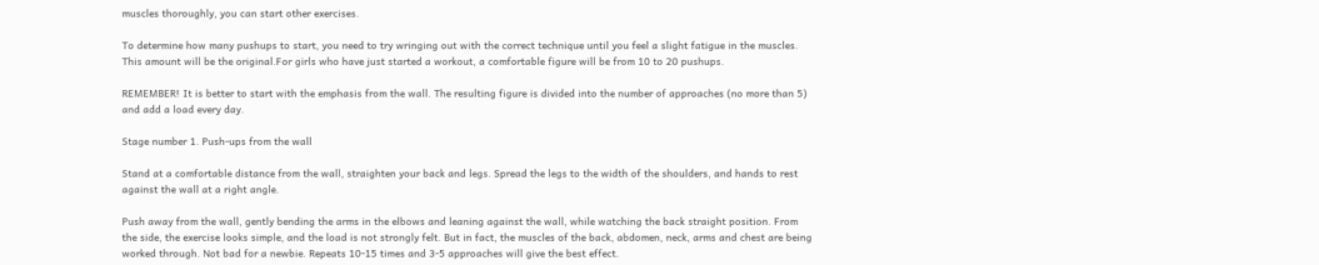muscles thoroughly, you can start other exercises.

To determine how many pushups to start, you need to try wringing out with the correct technique until you feel a slight fatigue in the muscles. This amount will be the original.For girls who have just started a workout, a comfortable figure will be from 10 to 20 pushups.

REMEMBER! It is better to start with the emphasis from the wall. The resulting figure is divided into the number of approaches (no more than 5) and add a load every day.

Stage number 1. Push-ups from the wall

Stand at a comfortable distance from the wall, straighten your back and legs. Spread the legs to the width of the shoulders, and hands to rest against the wall at a right angle.

Push away from the wall, gently bending the arms in the elbows and leaning against the wall, while watching the back straight position. From the side, the exercise looks simple, and the load is not strongly felt. But in fact, the muscles of the back, abdomen, neck, arms and chest are being worked through. Not bad for a newbie. Repeats 10-15 times and 3-5 approaches will give the best effect.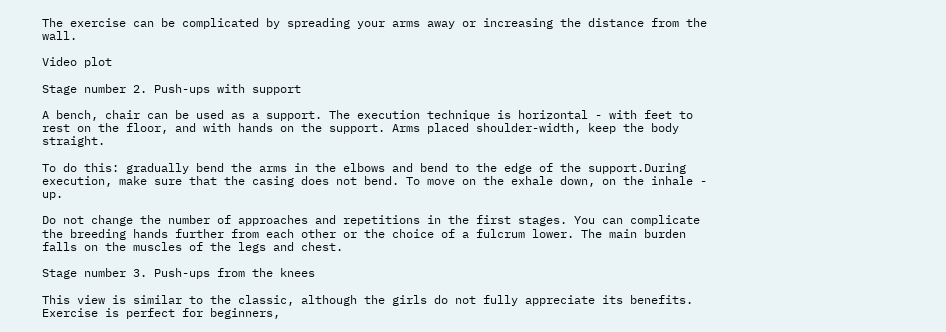The exercise can be complicated by spreading your arms away or increasing the distance from the wall.

Video plot

Stage number 2. Push-ups with support

A bench, chair can be used as a support. The execution technique is horizontal - with feet to rest on the floor, and with hands on the support. Arms placed shoulder-width, keep the body straight.

To do this: gradually bend the arms in the elbows and bend to the edge of the support.During execution, make sure that the casing does not bend. To move on the exhale down, on the inhale - up.

Do not change the number of approaches and repetitions in the first stages. You can complicate the breeding hands further from each other or the choice of a fulcrum lower. The main burden falls on the muscles of the legs and chest.

Stage number 3. Push-ups from the knees

This view is similar to the classic, although the girls do not fully appreciate its benefits. Exercise is perfect for beginners,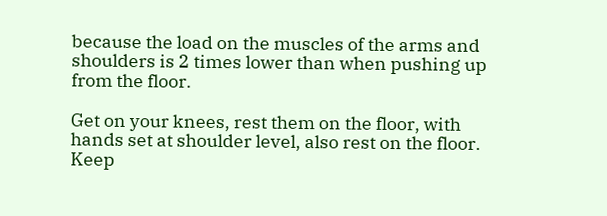because the load on the muscles of the arms and shoulders is 2 times lower than when pushing up from the floor.

Get on your knees, rest them on the floor, with hands set at shoulder level, also rest on the floor. Keep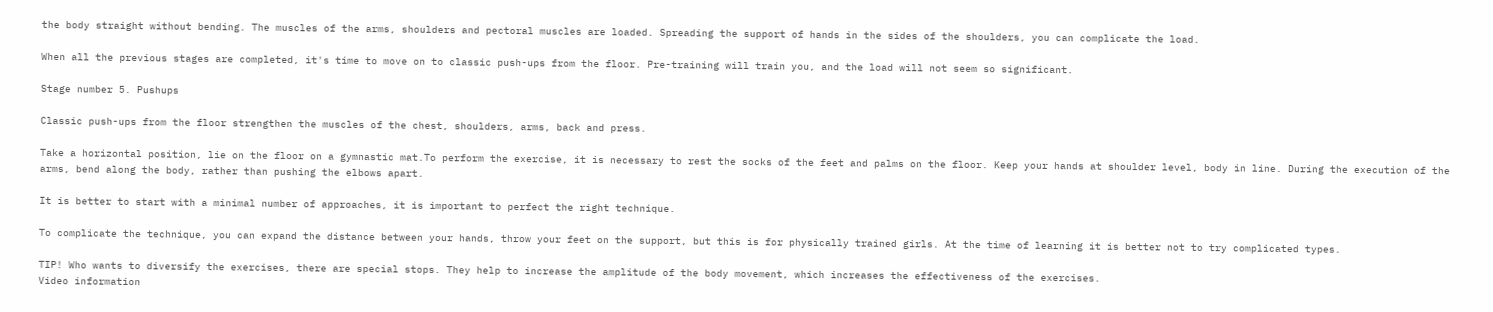the body straight without bending. The muscles of the arms, shoulders and pectoral muscles are loaded. Spreading the support of hands in the sides of the shoulders, you can complicate the load.

When all the previous stages are completed, it's time to move on to classic push-ups from the floor. Pre-training will train you, and the load will not seem so significant.

Stage number 5. Pushups

Classic push-ups from the floor strengthen the muscles of the chest, shoulders, arms, back and press.

Take a horizontal position, lie on the floor on a gymnastic mat.To perform the exercise, it is necessary to rest the socks of the feet and palms on the floor. Keep your hands at shoulder level, body in line. During the execution of the arms, bend along the body, rather than pushing the elbows apart.

It is better to start with a minimal number of approaches, it is important to perfect the right technique.

To complicate the technique, you can expand the distance between your hands, throw your feet on the support, but this is for physically trained girls. At the time of learning it is better not to try complicated types.

TIP! Who wants to diversify the exercises, there are special stops. They help to increase the amplitude of the body movement, which increases the effectiveness of the exercises.
Video information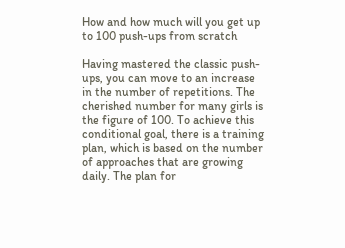How and how much will you get up to 100 push-ups from scratch

Having mastered the classic push-ups, you can move to an increase in the number of repetitions. The cherished number for many girls is the figure of 100. To achieve this conditional goal, there is a training plan, which is based on the number of approaches that are growing daily. The plan for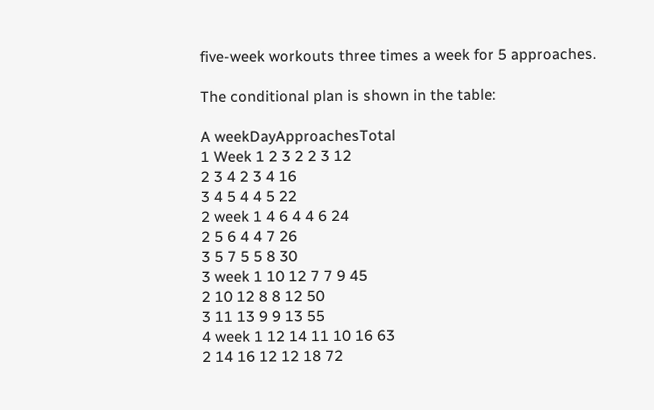five-week workouts three times a week for 5 approaches.

The conditional plan is shown in the table:

A weekDayApproachesTotal
1 Week 1 2 3 2 2 3 12
2 3 4 2 3 4 16
3 4 5 4 4 5 22
2 week 1 4 6 4 4 6 24
2 5 6 4 4 7 26
3 5 7 5 5 8 30
3 week 1 10 12 7 7 9 45
2 10 12 8 8 12 50
3 11 13 9 9 13 55
4 week 1 12 14 11 10 16 63
2 14 16 12 12 18 72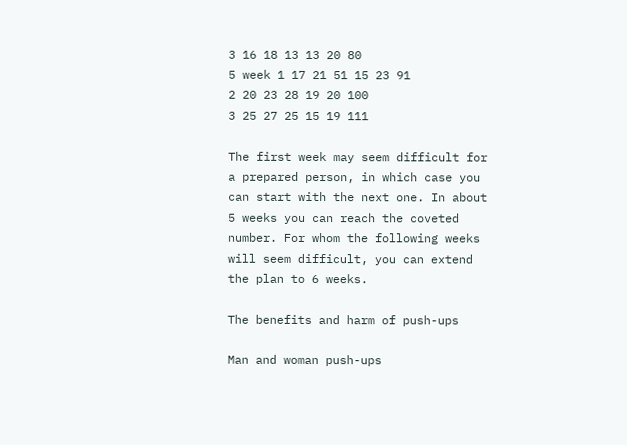3 16 18 13 13 20 80
5 week 1 17 21 51 15 23 91
2 20 23 28 19 20 100
3 25 27 25 15 19 111

The first week may seem difficult for a prepared person, in which case you can start with the next one. In about 5 weeks you can reach the coveted number. For whom the following weeks will seem difficult, you can extend the plan to 6 weeks.

The benefits and harm of push-ups

Man and woman push-ups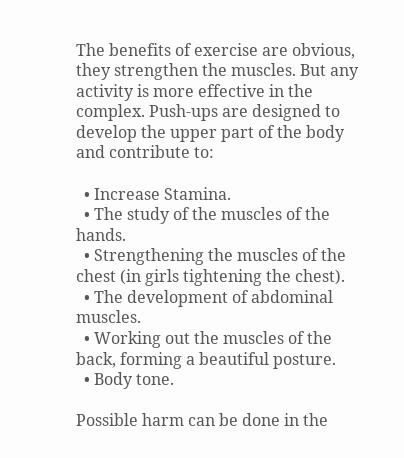The benefits of exercise are obvious, they strengthen the muscles. But any activity is more effective in the complex. Push-ups are designed to develop the upper part of the body and contribute to:

  • Increase Stamina.
  • The study of the muscles of the hands.
  • Strengthening the muscles of the chest (in girls tightening the chest).
  • The development of abdominal muscles.
  • Working out the muscles of the back, forming a beautiful posture.
  • Body tone.

Possible harm can be done in the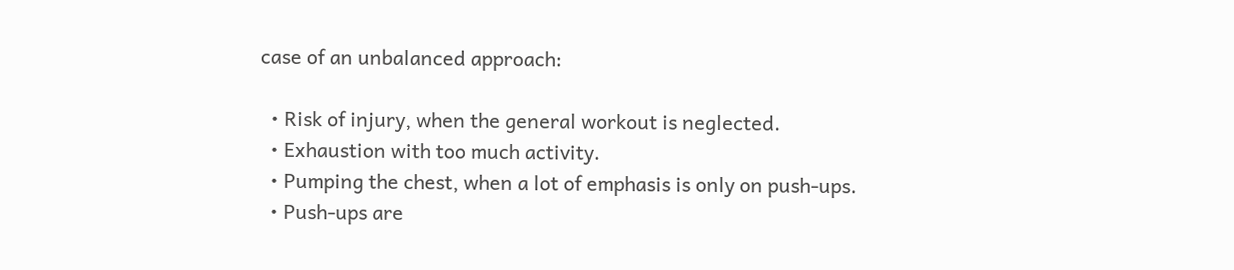case of an unbalanced approach:

  • Risk of injury, when the general workout is neglected.
  • Exhaustion with too much activity.
  • Pumping the chest, when a lot of emphasis is only on push-ups.
  • Push-ups are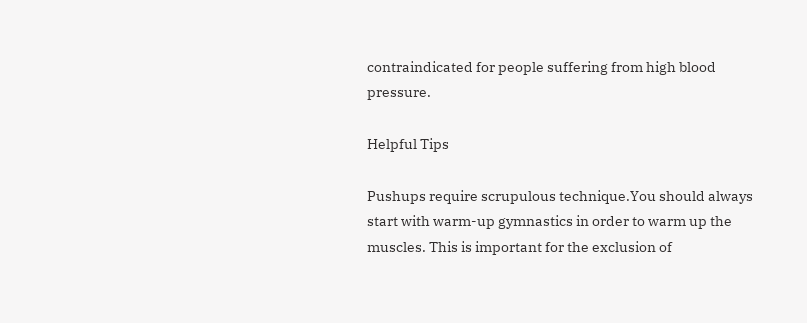contraindicated for people suffering from high blood pressure.

Helpful Tips

Pushups require scrupulous technique.You should always start with warm-up gymnastics in order to warm up the muscles. This is important for the exclusion of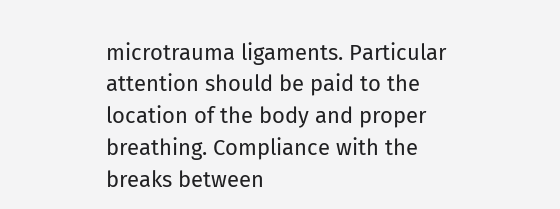microtrauma ligaments. Particular attention should be paid to the location of the body and proper breathing. Compliance with the breaks between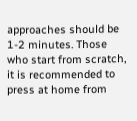approaches should be 1-2 minutes. Those who start from scratch, it is recommended to press at home from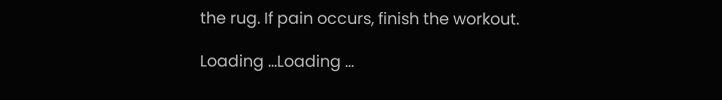the rug. If pain occurs, finish the workout.

Loading ...Loading ...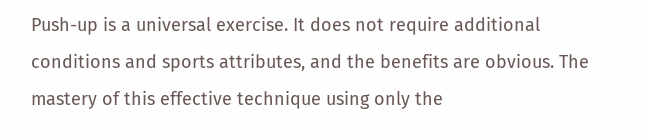Push-up is a universal exercise. It does not require additional conditions and sports attributes, and the benefits are obvious. The mastery of this effective technique using only the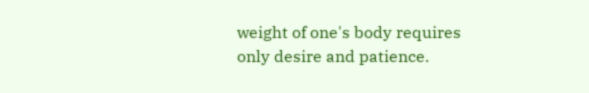weight of one's body requires only desire and patience.